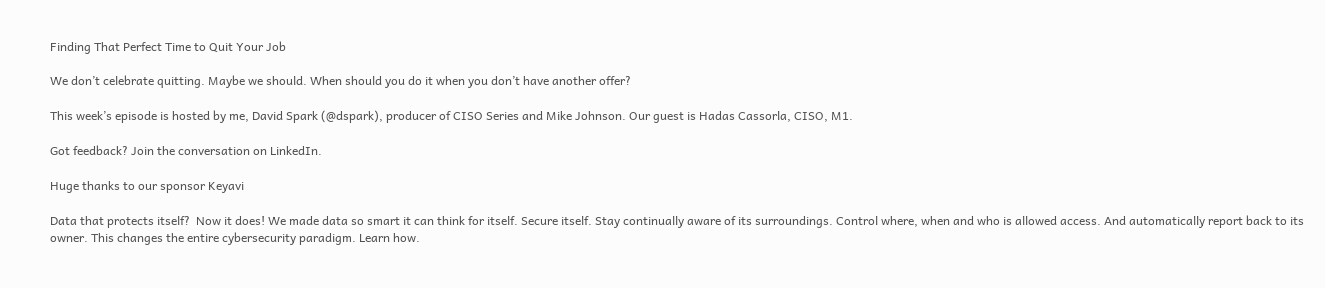Finding That Perfect Time to Quit Your Job

We don’t celebrate quitting. Maybe we should. When should you do it when you don’t have another offer?

This week’s episode is hosted by me, David Spark (@dspark), producer of CISO Series and Mike Johnson. Our guest is Hadas Cassorla, CISO, M1.

Got feedback? Join the conversation on LinkedIn.

Huge thanks to our sponsor Keyavi

Data that protects itself?  Now it does! We made data so smart it can think for itself. Secure itself. Stay continually aware of its surroundings. Control where, when and who is allowed access. And automatically report back to its owner. This changes the entire cybersecurity paradigm. Learn how.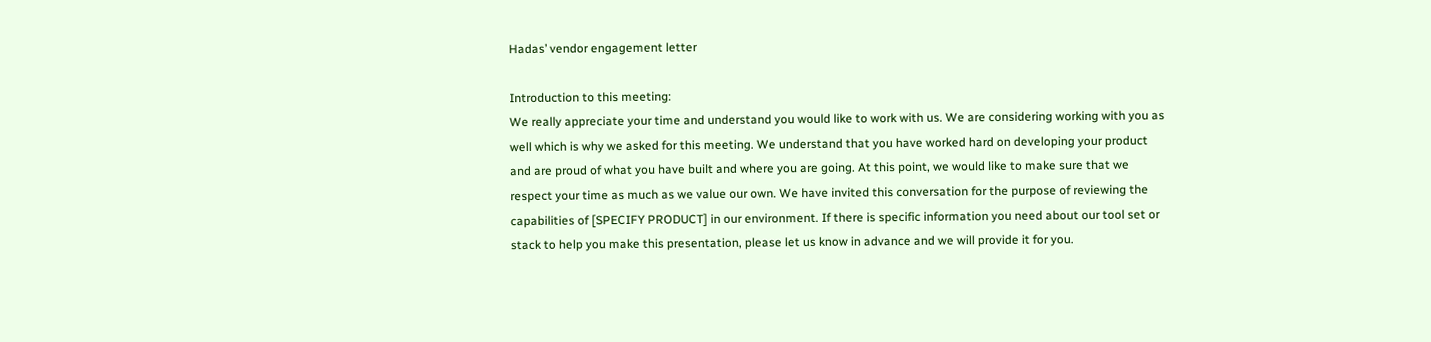Hadas’ vendor engagement letter

Introduction to this meeting:
We really appreciate your time and understand you would like to work with us. We are considering working with you as well which is why we asked for this meeting. We understand that you have worked hard on developing your product and are proud of what you have built and where you are going. At this point, we would like to make sure that we respect your time as much as we value our own. We have invited this conversation for the purpose of reviewing the capabilities of [SPECIFY PRODUCT] in our environment. If there is specific information you need about our tool set or stack to help you make this presentation, please let us know in advance and we will provide it for you.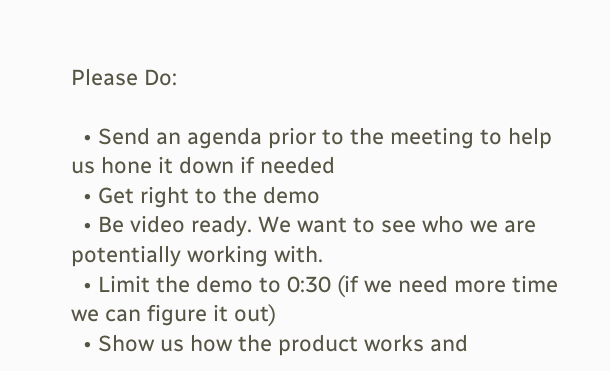Please Do:

  • Send an agenda prior to the meeting to help us hone it down if needed
  • Get right to the demo
  • Be video ready. We want to see who we are potentially working with.
  • Limit the demo to 0:30 (if we need more time we can figure it out)
  • Show us how the product works and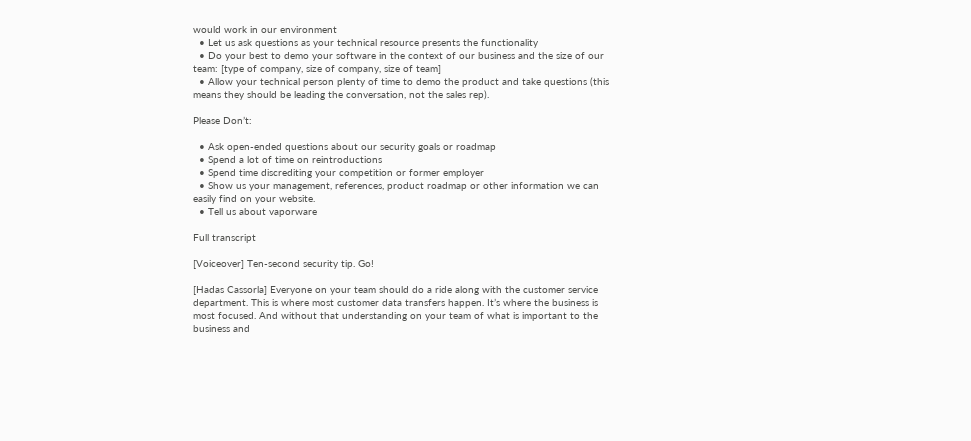would work in our environment
  • Let us ask questions as your technical resource presents the functionality
  • Do your best to demo your software in the context of our business and the size of our team: [type of company, size of company, size of team]
  • Allow your technical person plenty of time to demo the product and take questions (this means they should be leading the conversation, not the sales rep).

Please Don’t:

  • Ask open-ended questions about our security goals or roadmap
  • Spend a lot of time on reintroductions
  • Spend time discrediting your competition or former employer
  • Show us your management, references, product roadmap or other information we can easily find on your website.
  • Tell us about vaporware

Full transcript

[Voiceover] Ten-second security tip. Go!

[Hadas Cassorla] Everyone on your team should do a ride along with the customer service department. This is where most customer data transfers happen. It’s where the business is most focused. And without that understanding on your team of what is important to the business and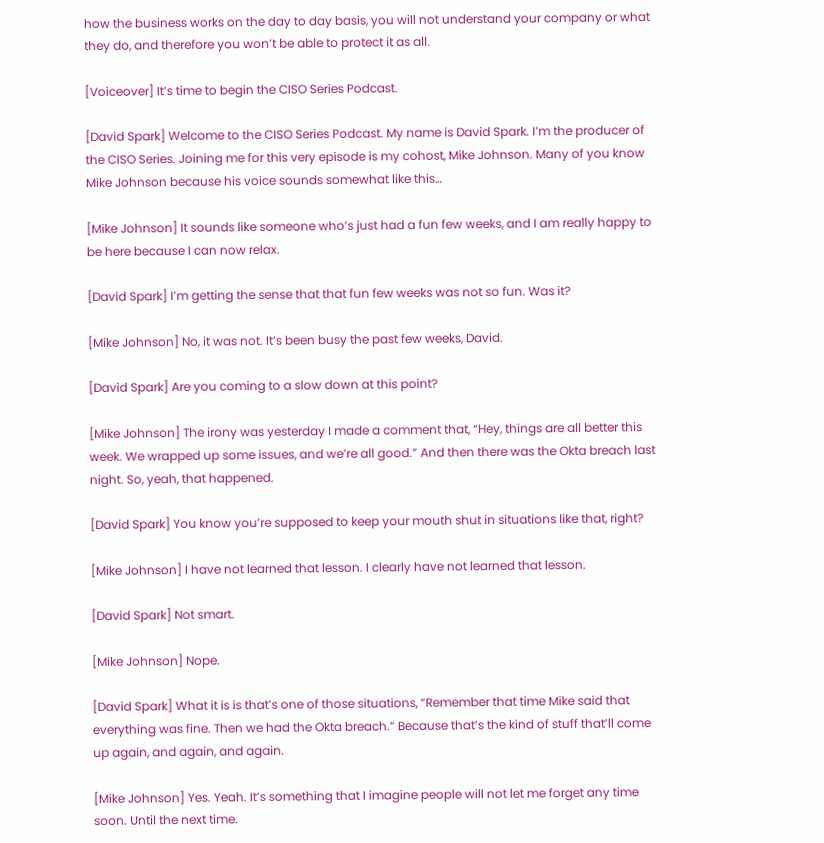how the business works on the day to day basis, you will not understand your company or what they do, and therefore you won’t be able to protect it as all.

[Voiceover] It’s time to begin the CISO Series Podcast.

[David Spark] Welcome to the CISO Series Podcast. My name is David Spark. I’m the producer of the CISO Series. Joining me for this very episode is my cohost, Mike Johnson. Many of you know Mike Johnson because his voice sounds somewhat like this…

[Mike Johnson] It sounds like someone who’s just had a fun few weeks, and I am really happy to be here because I can now relax.

[David Spark] I’m getting the sense that that fun few weeks was not so fun. Was it?

[Mike Johnson] No, it was not. It’s been busy the past few weeks, David.

[David Spark] Are you coming to a slow down at this point?

[Mike Johnson] The irony was yesterday I made a comment that, “Hey, things are all better this week. We wrapped up some issues, and we’re all good.” And then there was the Okta breach last night. So, yeah, that happened.

[David Spark] You know you’re supposed to keep your mouth shut in situations like that, right?

[Mike Johnson] I have not learned that lesson. I clearly have not learned that lesson.

[David Spark] Not smart.

[Mike Johnson] Nope.

[David Spark] What it is is that’s one of those situations, “Remember that time Mike said that everything was fine. Then we had the Okta breach.” Because that’s the kind of stuff that’ll come up again, and again, and again.

[Mike Johnson] Yes. Yeah. It’s something that I imagine people will not let me forget any time soon. Until the next time.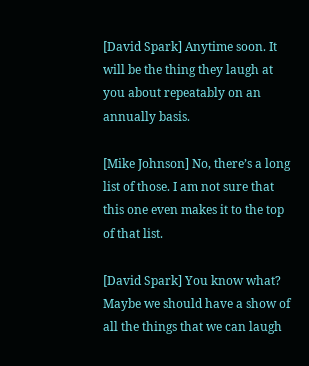[David Spark] Anytime soon. It will be the thing they laugh at you about repeatably on an annually basis.

[Mike Johnson] No, there’s a long list of those. I am not sure that this one even makes it to the top of that list.

[David Spark] You know what? Maybe we should have a show of all the things that we can laugh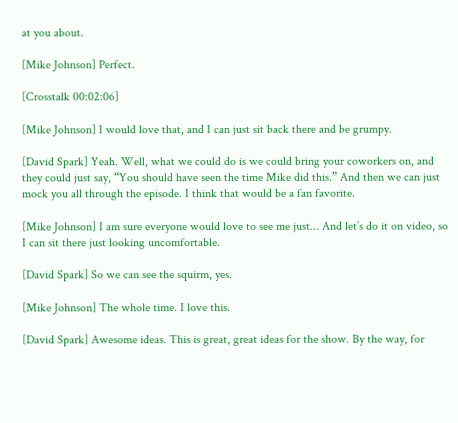at you about.

[Mike Johnson] Perfect.

[Crosstalk 00:02:06]

[Mike Johnson] I would love that, and I can just sit back there and be grumpy.

[David Spark] Yeah. Well, what we could do is we could bring your coworkers on, and they could just say, “You should have seen the time Mike did this.” And then we can just mock you all through the episode. I think that would be a fan favorite.

[Mike Johnson] I am sure everyone would love to see me just… And let’s do it on video, so I can sit there just looking uncomfortable.

[David Spark] So we can see the squirm, yes.

[Mike Johnson] The whole time. I love this.

[David Spark] Awesome ideas. This is great, great ideas for the show. By the way, for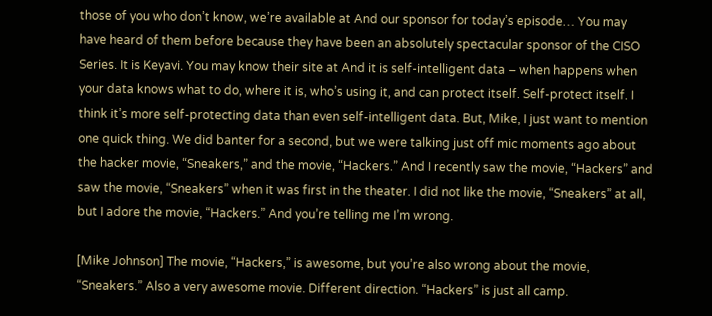those of you who don’t know, we’re available at And our sponsor for today’s episode… You may have heard of them before because they have been an absolutely spectacular sponsor of the CISO Series. It is Keyavi. You may know their site at And it is self-intelligent data – when happens when your data knows what to do, where it is, who’s using it, and can protect itself. Self-protect itself. I think it’s more self-protecting data than even self-intelligent data. But, Mike, I just want to mention one quick thing. We did banter for a second, but we were talking just off mic moments ago about the hacker movie, “Sneakers,” and the movie, “Hackers.” And I recently saw the movie, “Hackers” and saw the movie, “Sneakers” when it was first in the theater. I did not like the movie, “Sneakers” at all, but I adore the movie, “Hackers.” And you’re telling me I’m wrong.

[Mike Johnson] The movie, “Hackers,” is awesome, but you’re also wrong about the movie, “Sneakers.” Also a very awesome movie. Different direction. “Hackers” is just all camp.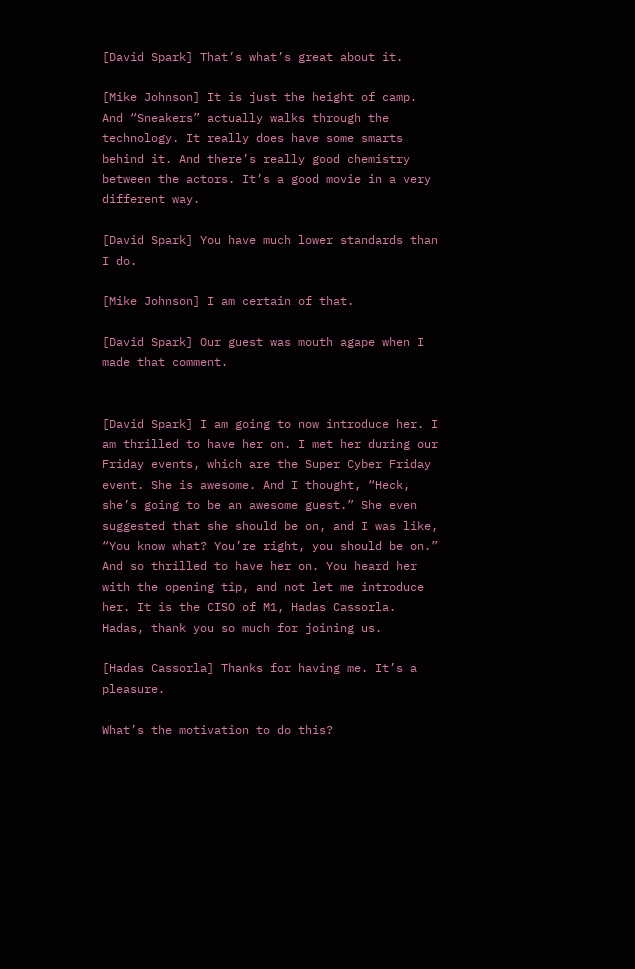[David Spark] That’s what’s great about it.

[Mike Johnson] It is just the height of camp. And “Sneakers” actually walks through the technology. It really does have some smarts behind it. And there’s really good chemistry between the actors. It’s a good movie in a very different way.

[David Spark] You have much lower standards than I do.

[Mike Johnson] I am certain of that.

[David Spark] Our guest was mouth agape when I made that comment.


[David Spark] I am going to now introduce her. I am thrilled to have her on. I met her during our Friday events, which are the Super Cyber Friday event. She is awesome. And I thought, “Heck, she’s going to be an awesome guest.” She even suggested that she should be on, and I was like, “You know what? You’re right, you should be on.” And so thrilled to have her on. You heard her with the opening tip, and not let me introduce her. It is the CISO of M1, Hadas Cassorla. Hadas, thank you so much for joining us.

[Hadas Cassorla] Thanks for having me. It’s a pleasure.

What’s the motivation to do this?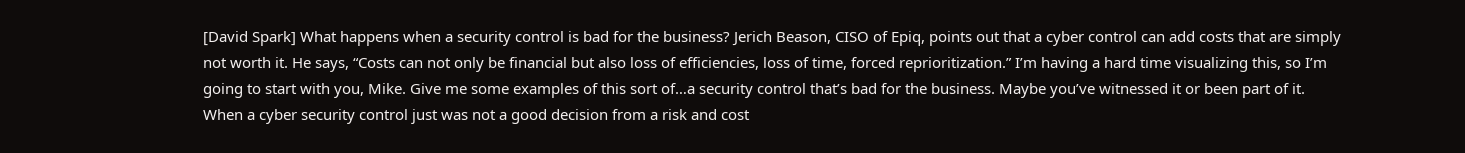[David Spark] What happens when a security control is bad for the business? Jerich Beason, CISO of Epiq, points out that a cyber control can add costs that are simply not worth it. He says, “Costs can not only be financial but also loss of efficiencies, loss of time, forced reprioritization.” I’m having a hard time visualizing this, so I’m going to start with you, Mike. Give me some examples of this sort of…a security control that’s bad for the business. Maybe you’ve witnessed it or been part of it. When a cyber security control just was not a good decision from a risk and cost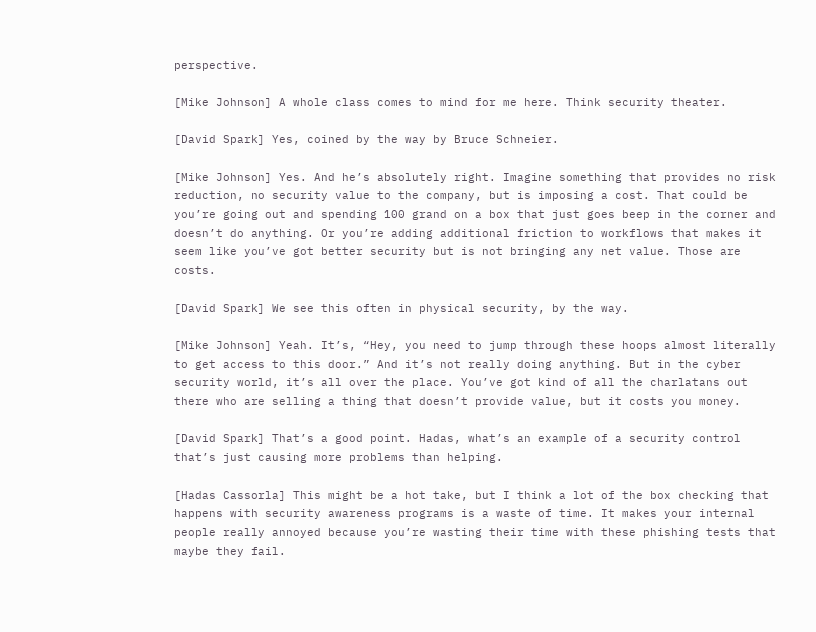perspective.

[Mike Johnson] A whole class comes to mind for me here. Think security theater.

[David Spark] Yes, coined by the way by Bruce Schneier.

[Mike Johnson] Yes. And he’s absolutely right. Imagine something that provides no risk reduction, no security value to the company, but is imposing a cost. That could be you’re going out and spending 100 grand on a box that just goes beep in the corner and doesn’t do anything. Or you’re adding additional friction to workflows that makes it seem like you’ve got better security but is not bringing any net value. Those are costs.

[David Spark] We see this often in physical security, by the way.

[Mike Johnson] Yeah. It’s, “Hey, you need to jump through these hoops almost literally to get access to this door.” And it’s not really doing anything. But in the cyber security world, it’s all over the place. You’ve got kind of all the charlatans out there who are selling a thing that doesn’t provide value, but it costs you money.

[David Spark] That’s a good point. Hadas, what’s an example of a security control that’s just causing more problems than helping.

[Hadas Cassorla] This might be a hot take, but I think a lot of the box checking that happens with security awareness programs is a waste of time. It makes your internal people really annoyed because you’re wasting their time with these phishing tests that maybe they fail.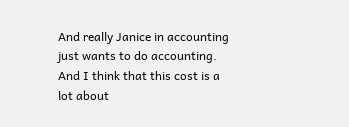And really Janice in accounting just wants to do accounting. And I think that this cost is a lot about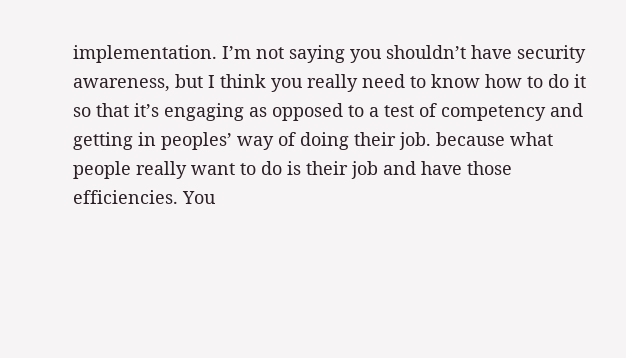implementation. I’m not saying you shouldn’t have security awareness, but I think you really need to know how to do it so that it’s engaging as opposed to a test of competency and getting in peoples’ way of doing their job. because what people really want to do is their job and have those efficiencies. You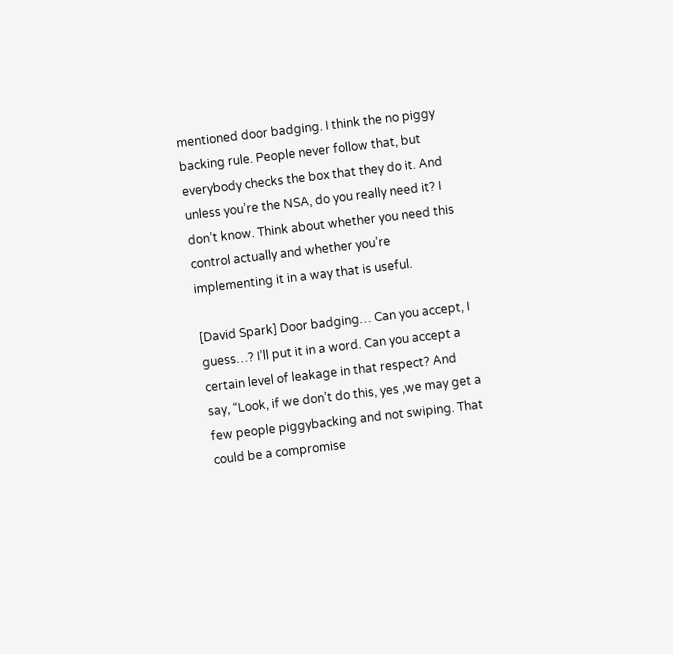mentioned door badging. I think the no piggy backing rule. People never follow that, but everybody checks the box that they do it. And unless you’re the NSA, do you really need it? I don’t know. Think about whether you need this control actually and whether you’re implementing it in a way that is useful.

[David Spark] Door badging… Can you accept, I guess…? I’ll put it in a word. Can you accept a certain level of leakage in that respect? And say, “Look, if we don’t do this, yes ,we may get a few people piggybacking and not swiping. That could be a compromise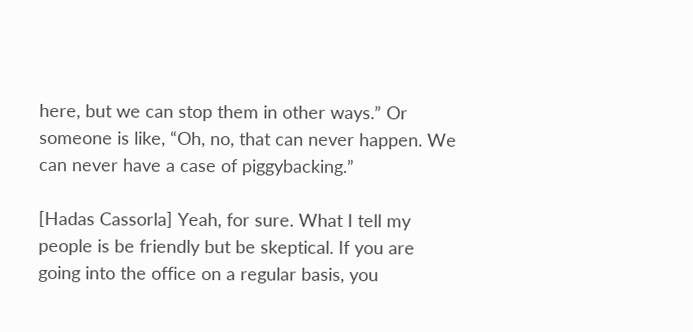here, but we can stop them in other ways.” Or someone is like, “Oh, no, that can never happen. We can never have a case of piggybacking.”

[Hadas Cassorla] Yeah, for sure. What I tell my people is be friendly but be skeptical. If you are going into the office on a regular basis, you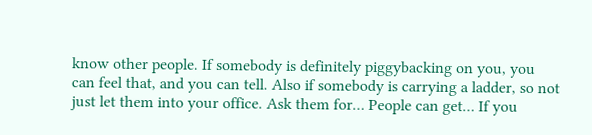know other people. If somebody is definitely piggybacking on you, you can feel that, and you can tell. Also if somebody is carrying a ladder, so not just let them into your office. Ask them for… People can get… If you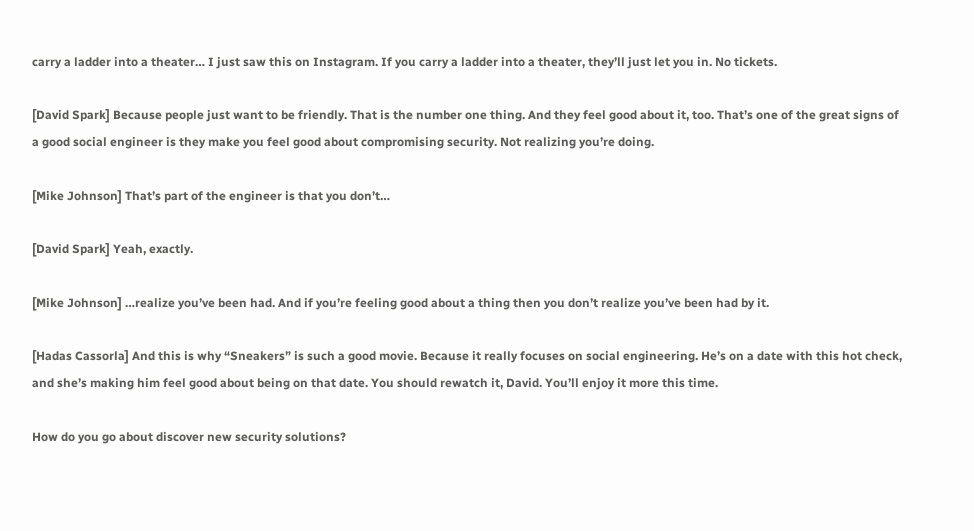carry a ladder into a theater… I just saw this on Instagram. If you carry a ladder into a theater, they’ll just let you in. No tickets.

[David Spark] Because people just want to be friendly. That is the number one thing. And they feel good about it, too. That’s one of the great signs of a good social engineer is they make you feel good about compromising security. Not realizing you’re doing.

[Mike Johnson] That’s part of the engineer is that you don’t…

[David Spark] Yeah, exactly.

[Mike Johnson] …realize you’ve been had. And if you’re feeling good about a thing then you don’t realize you’ve been had by it.

[Hadas Cassorla] And this is why “Sneakers” is such a good movie. Because it really focuses on social engineering. He’s on a date with this hot check, and she’s making him feel good about being on that date. You should rewatch it, David. You’ll enjoy it more this time.

How do you go about discover new security solutions?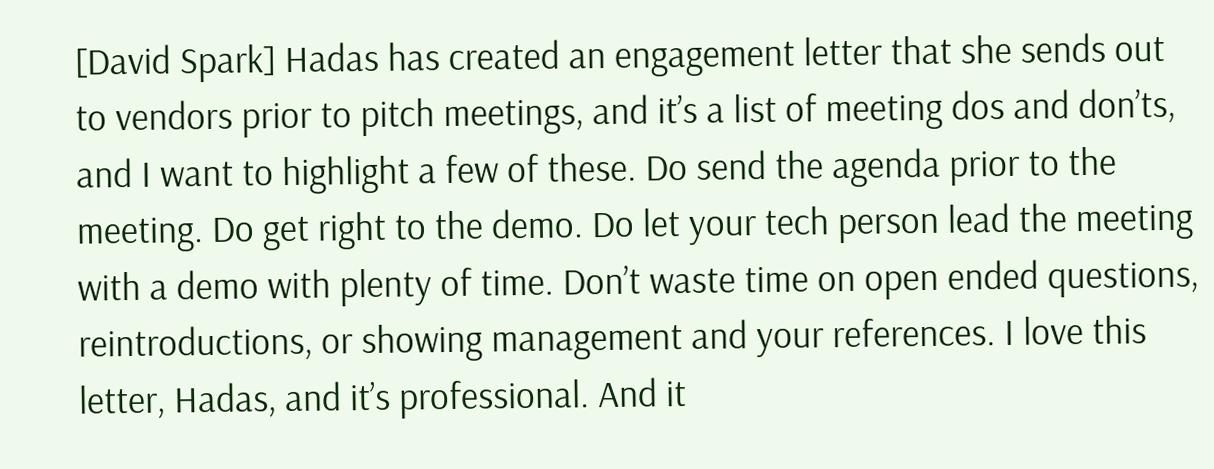[David Spark] Hadas has created an engagement letter that she sends out to vendors prior to pitch meetings, and it’s a list of meeting dos and don’ts, and I want to highlight a few of these. Do send the agenda prior to the meeting. Do get right to the demo. Do let your tech person lead the meeting with a demo with plenty of time. Don’t waste time on open ended questions, reintroductions, or showing management and your references. I love this letter, Hadas, and it’s professional. And it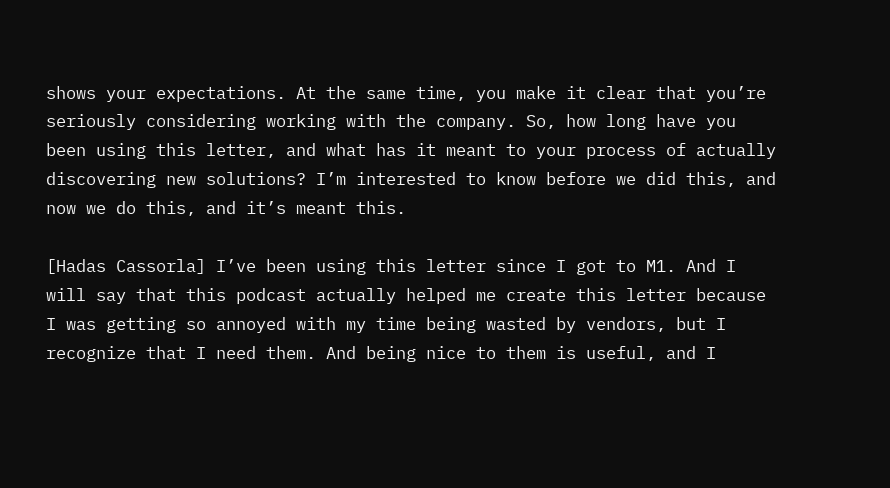shows your expectations. At the same time, you make it clear that you’re seriously considering working with the company. So, how long have you been using this letter, and what has it meant to your process of actually discovering new solutions? I’m interested to know before we did this, and now we do this, and it’s meant this.

[Hadas Cassorla] I’ve been using this letter since I got to M1. And I will say that this podcast actually helped me create this letter because I was getting so annoyed with my time being wasted by vendors, but I recognize that I need them. And being nice to them is useful, and I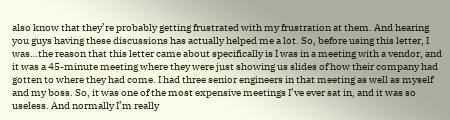also know that they’re probably getting frustrated with my frustration at them. And hearing you guys having these discussions has actually helped me a lot. So, before using this letter, I was…the reason that this letter came about specifically is I was in a meeting with a vendor, and it was a 45-minute meeting where they were just showing us slides of how their company had gotten to where they had come. I had three senior engineers in that meeting as well as myself and my boss. So, it was one of the most expensive meetings I’ve ever sat in, and it was so useless. And normally I’m really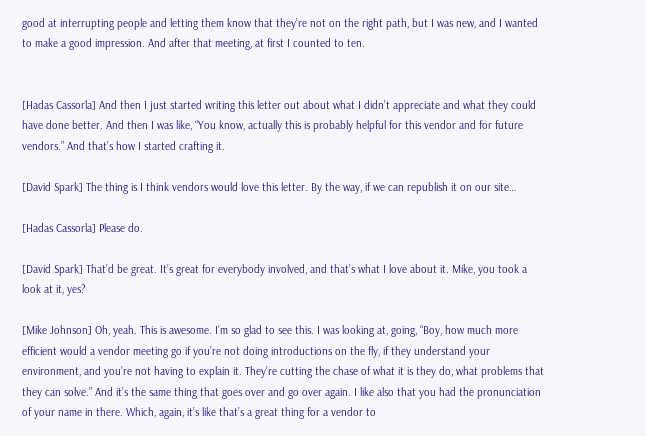good at interrupting people and letting them know that they’re not on the right path, but I was new, and I wanted to make a good impression. And after that meeting, at first I counted to ten.


[Hadas Cassorla] And then I just started writing this letter out about what I didn’t appreciate and what they could have done better. And then I was like, “You know, actually this is probably helpful for this vendor and for future vendors.” And that’s how I started crafting it.

[David Spark] The thing is I think vendors would love this letter. By the way, if we can republish it on our site…

[Hadas Cassorla] Please do.

[David Spark] That’d be great. It’s great for everybody involved, and that’s what I love about it. Mike, you took a look at it, yes?

[Mike Johnson] Oh, yeah. This is awesome. I’m so glad to see this. I was looking at, going, “Boy, how much more efficient would a vendor meeting go if you’re not doing introductions on the fly, if they understand your environment, and you’re not having to explain it. They’re cutting the chase of what it is they do, what problems that they can solve.” And it’s the same thing that goes over and go over again. I like also that you had the pronunciation of your name in there. Which, again, it’s like that’s a great thing for a vendor to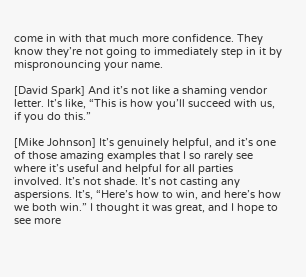come in with that much more confidence. They know they’re not going to immediately step in it by mispronouncing your name.

[David Spark] And it’s not like a shaming vendor letter. It’s like, “This is how you’ll succeed with us, if you do this.”

[Mike Johnson] It’s genuinely helpful, and it’s one of those amazing examples that I so rarely see where it’s useful and helpful for all parties involved. It’s not shade. It’s not casting any aspersions. It’s, “Here’s how to win, and here’s how we both win.” I thought it was great, and I hope to see more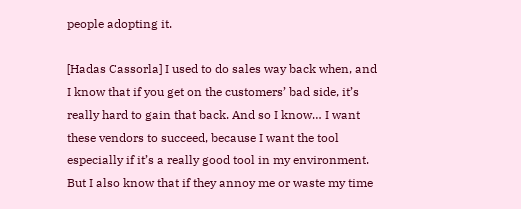people adopting it.

[Hadas Cassorla] I used to do sales way back when, and I know that if you get on the customers’ bad side, it’s really hard to gain that back. And so I know… I want these vendors to succeed, because I want the tool especially if it’s a really good tool in my environment. But I also know that if they annoy me or waste my time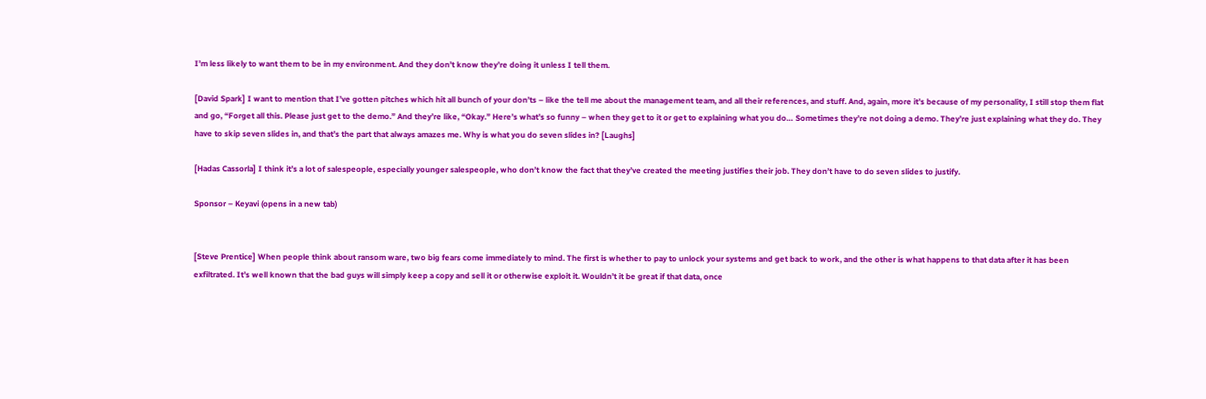I’m less likely to want them to be in my environment. And they don’t know they’re doing it unless I tell them.

[David Spark] I want to mention that I’ve gotten pitches which hit all bunch of your don’ts – like the tell me about the management team, and all their references, and stuff. And, again, more it’s because of my personality, I still stop them flat and go, “Forget all this. Please just get to the demo.” And they’re like, “Okay.” Here’s what’s so funny – when they get to it or get to explaining what you do… Sometimes they’re not doing a demo. They’re just explaining what they do. They have to skip seven slides in, and that’s the part that always amazes me. Why is what you do seven slides in? [Laughs]

[Hadas Cassorla] I think it’s a lot of salespeople, especially younger salespeople, who don’t know the fact that they’ve created the meeting justifies their job. They don’t have to do seven slides to justify.

Sponsor – Keyavi (opens in a new tab)


[Steve Prentice] When people think about ransom ware, two big fears come immediately to mind. The first is whether to pay to unlock your systems and get back to work, and the other is what happens to that data after it has been exfiltrated. It’s well known that the bad guys will simply keep a copy and sell it or otherwise exploit it. Wouldn’t it be great if that data, once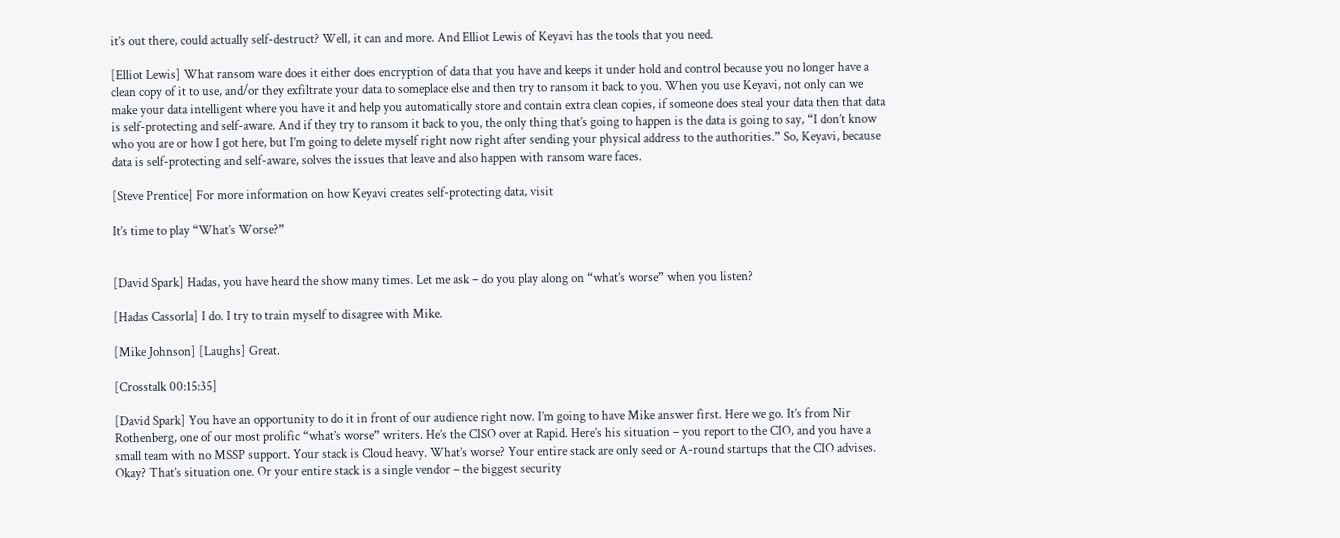it’s out there, could actually self-destruct? Well, it can and more. And Elliot Lewis of Keyavi has the tools that you need.

[Elliot Lewis] What ransom ware does it either does encryption of data that you have and keeps it under hold and control because you no longer have a clean copy of it to use, and/or they exfiltrate your data to someplace else and then try to ransom it back to you. When you use Keyavi, not only can we make your data intelligent where you have it and help you automatically store and contain extra clean copies, if someone does steal your data then that data is self-protecting and self-aware. And if they try to ransom it back to you, the only thing that’s going to happen is the data is going to say, “I don’t know who you are or how I got here, but I’m going to delete myself right now right after sending your physical address to the authorities.” So, Keyavi, because data is self-protecting and self-aware, solves the issues that leave and also happen with ransom ware faces.

[Steve Prentice] For more information on how Keyavi creates self-protecting data, visit

It’s time to play “What’s Worse?”


[David Spark] Hadas, you have heard the show many times. Let me ask – do you play along on “what’s worse” when you listen?

[Hadas Cassorla] I do. I try to train myself to disagree with Mike.

[Mike Johnson] [Laughs] Great.

[Crosstalk 00:15:35]

[David Spark] You have an opportunity to do it in front of our audience right now. I’m going to have Mike answer first. Here we go. It’s from Nir Rothenberg, one of our most prolific “what’s worse” writers. He’s the CISO over at Rapid. Here’s his situation – you report to the CIO, and you have a small team with no MSSP support. Your stack is Cloud heavy. What’s worse? Your entire stack are only seed or A-round startups that the CIO advises. Okay? That’s situation one. Or your entire stack is a single vendor – the biggest security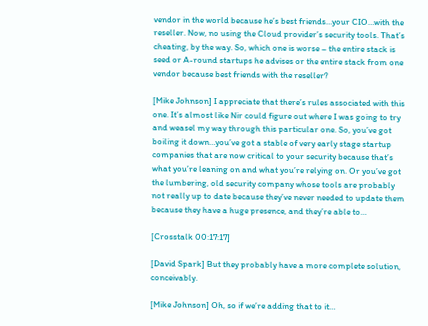vendor in the world because he’s best friends…your CIO…with the reseller. Now, no using the Cloud provider’s security tools. That’s cheating, by the way. So, which one is worse – the entire stack is seed or A-round startups he advises or the entire stack from one vendor because best friends with the reseller?

[Mike Johnson] I appreciate that there’s rules associated with this one. It’s almost like Nir could figure out where I was going to try and weasel my way through this particular one. So, you’ve got boiling it down…you’ve got a stable of very early stage startup companies that are now critical to your security because that’s what you’re leaning on and what you’re relying on. Or you’ve got the lumbering, old security company whose tools are probably not really up to date because they’ve never needed to update them because they have a huge presence, and they’re able to…

[Crosstalk 00:17:17]

[David Spark] But they probably have a more complete solution, conceivably.

[Mike Johnson] Oh, so if we’re adding that to it…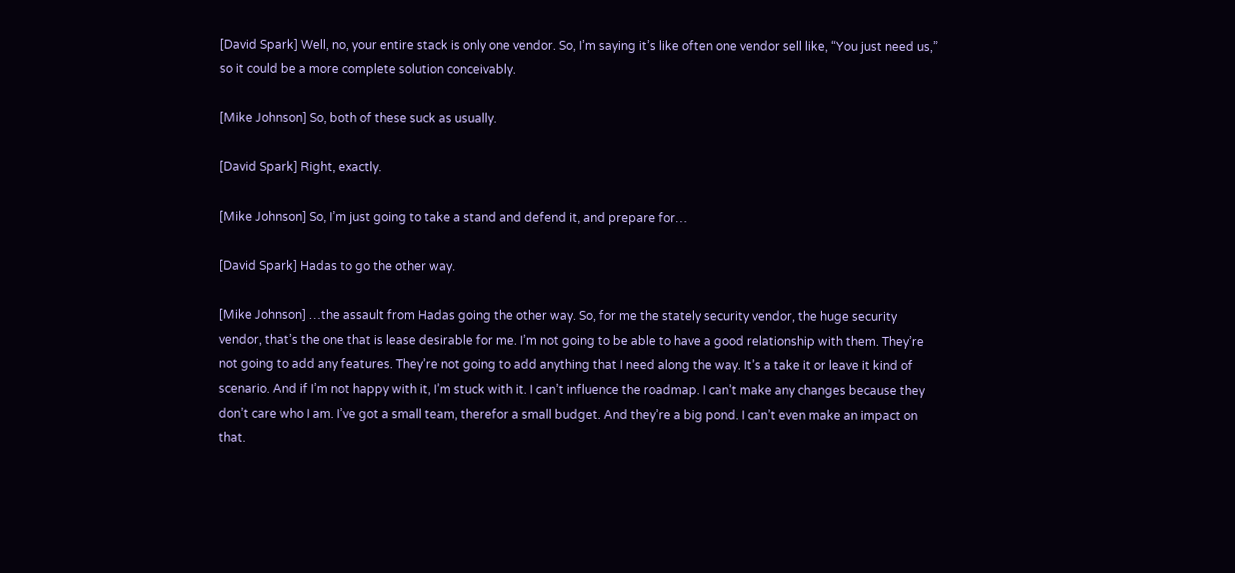[David Spark] Well, no, your entire stack is only one vendor. So, I’m saying it’s like often one vendor sell like, “You just need us,” so it could be a more complete solution conceivably.

[Mike Johnson] So, both of these suck as usually.

[David Spark] Right, exactly.

[Mike Johnson] So, I’m just going to take a stand and defend it, and prepare for…

[David Spark] Hadas to go the other way.

[Mike Johnson] …the assault from Hadas going the other way. So, for me the stately security vendor, the huge security vendor, that’s the one that is lease desirable for me. I’m not going to be able to have a good relationship with them. They’re not going to add any features. They’re not going to add anything that I need along the way. It’s a take it or leave it kind of scenario. And if I’m not happy with it, I’m stuck with it. I can’t influence the roadmap. I can’t make any changes because they don’t care who I am. I’ve got a small team, therefor a small budget. And they’re a big pond. I can’t even make an impact on that.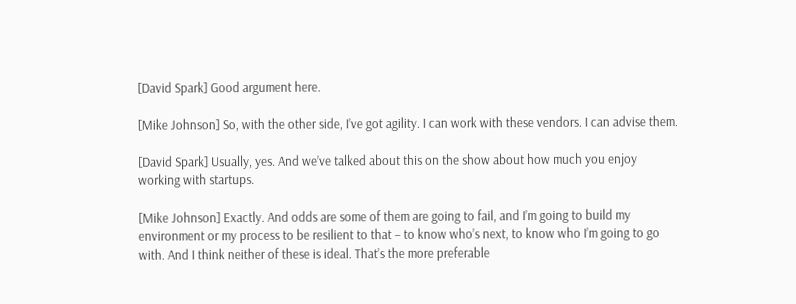[David Spark] Good argument here.

[Mike Johnson] So, with the other side, I’ve got agility. I can work with these vendors. I can advise them.

[David Spark] Usually, yes. And we’ve talked about this on the show about how much you enjoy working with startups.

[Mike Johnson] Exactly. And odds are some of them are going to fail, and I’m going to build my environment or my process to be resilient to that – to know who’s next, to know who I’m going to go with. And I think neither of these is ideal. That’s the more preferable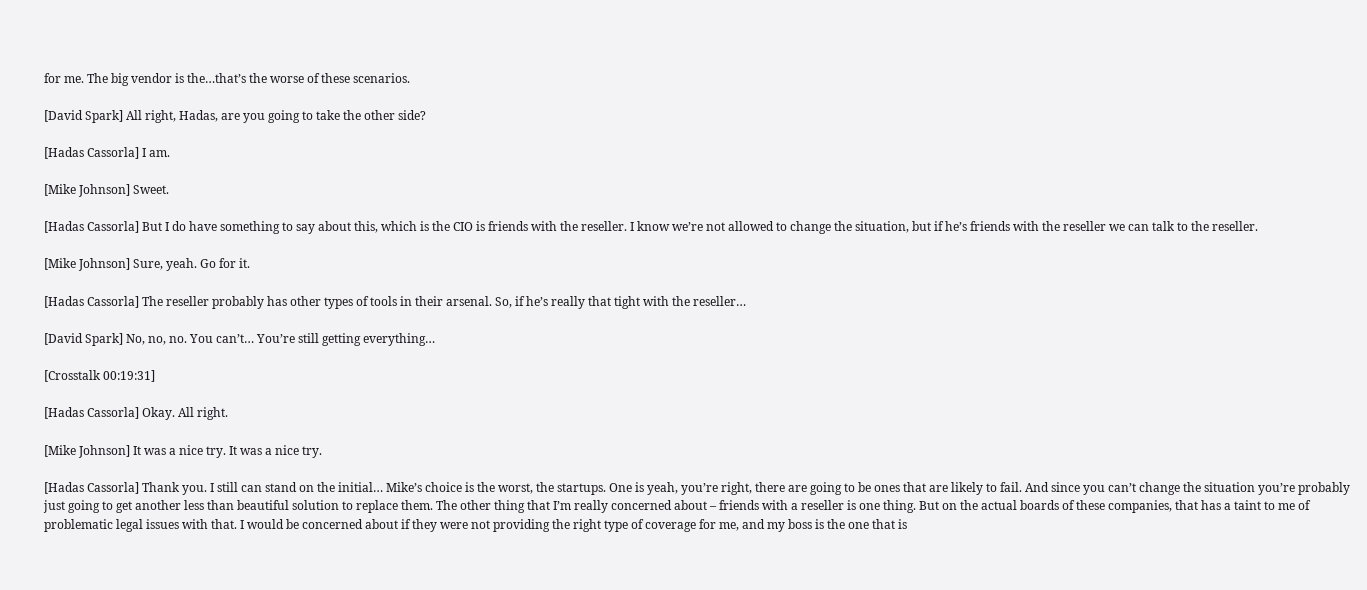for me. The big vendor is the…that’s the worse of these scenarios.

[David Spark] All right, Hadas, are you going to take the other side?

[Hadas Cassorla] I am.

[Mike Johnson] Sweet.

[Hadas Cassorla] But I do have something to say about this, which is the CIO is friends with the reseller. I know we’re not allowed to change the situation, but if he’s friends with the reseller we can talk to the reseller.

[Mike Johnson] Sure, yeah. Go for it.

[Hadas Cassorla] The reseller probably has other types of tools in their arsenal. So, if he’s really that tight with the reseller…

[David Spark] No, no, no. You can’t… You’re still getting everything…

[Crosstalk 00:19:31]

[Hadas Cassorla] Okay. All right.

[Mike Johnson] It was a nice try. It was a nice try.

[Hadas Cassorla] Thank you. I still can stand on the initial… Mike’s choice is the worst, the startups. One is yeah, you’re right, there are going to be ones that are likely to fail. And since you can’t change the situation you’re probably just going to get another less than beautiful solution to replace them. The other thing that I’m really concerned about – friends with a reseller is one thing. But on the actual boards of these companies, that has a taint to me of problematic legal issues with that. I would be concerned about if they were not providing the right type of coverage for me, and my boss is the one that is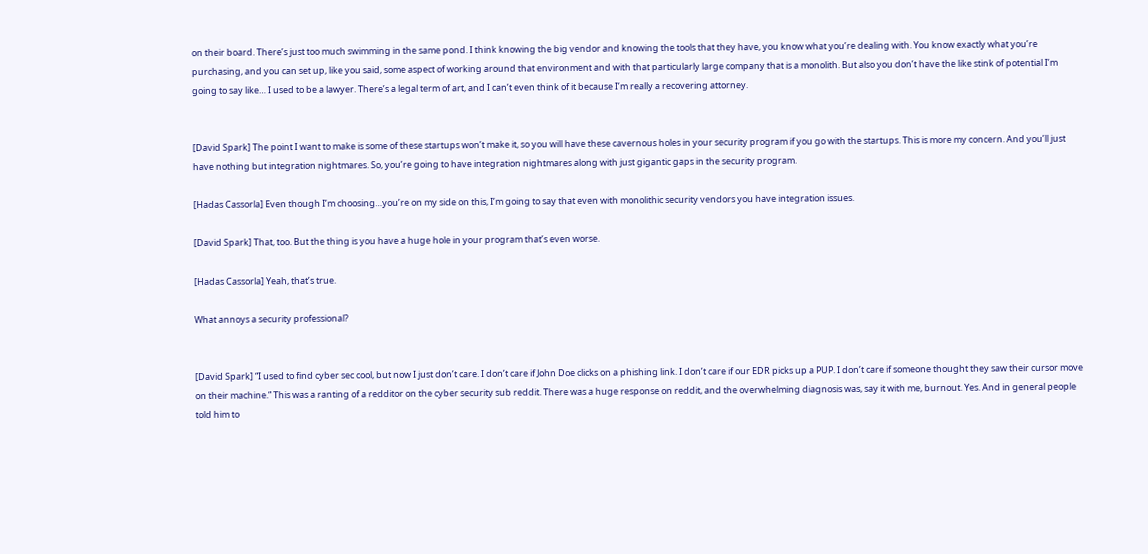on their board. There’s just too much swimming in the same pond. I think knowing the big vendor and knowing the tools that they have, you know what you’re dealing with. You know exactly what you’re purchasing, and you can set up, like you said, some aspect of working around that environment and with that particularly large company that is a monolith. But also you don’t have the like stink of potential I’m going to say like… I used to be a lawyer. There’s a legal term of art, and I can’t even think of it because I’m really a recovering attorney.


[David Spark] The point I want to make is some of these startups won’t make it, so you will have these cavernous holes in your security program if you go with the startups. This is more my concern. And you’ll just have nothing but integration nightmares. So, you’re going to have integration nightmares along with just gigantic gaps in the security program.

[Hadas Cassorla] Even though I’m choosing…you’re on my side on this, I’m going to say that even with monolithic security vendors you have integration issues.

[David Spark] That, too. But the thing is you have a huge hole in your program that’s even worse.

[Hadas Cassorla] Yeah, that’s true.

What annoys a security professional?


[David Spark] “I used to find cyber sec cool, but now I just don’t care. I don’t care if John Doe clicks on a phishing link. I don’t care if our EDR picks up a PUP. I don’t care if someone thought they saw their cursor move on their machine.” This was a ranting of a redditor on the cyber security sub reddit. There was a huge response on reddit, and the overwhelming diagnosis was, say it with me, burnout. Yes. And in general people told him to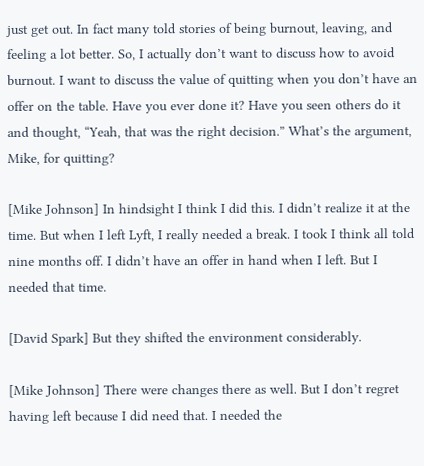just get out. In fact many told stories of being burnout, leaving, and feeling a lot better. So, I actually don’t want to discuss how to avoid burnout. I want to discuss the value of quitting when you don’t have an offer on the table. Have you ever done it? Have you seen others do it and thought, “Yeah, that was the right decision.” What’s the argument, Mike, for quitting?

[Mike Johnson] In hindsight I think I did this. I didn’t realize it at the time. But when I left Lyft, I really needed a break. I took I think all told nine months off. I didn’t have an offer in hand when I left. But I needed that time.

[David Spark] But they shifted the environment considerably.

[Mike Johnson] There were changes there as well. But I don’t regret having left because I did need that. I needed the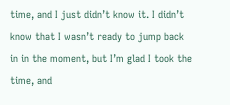time, and I just didn’t know it. I didn’t know that I wasn’t ready to jump back in in the moment, but I’m glad I took the time, and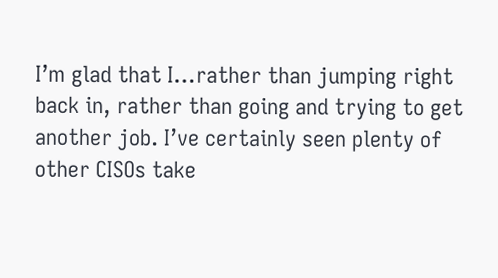I’m glad that I…rather than jumping right back in, rather than going and trying to get another job. I’ve certainly seen plenty of other CISOs take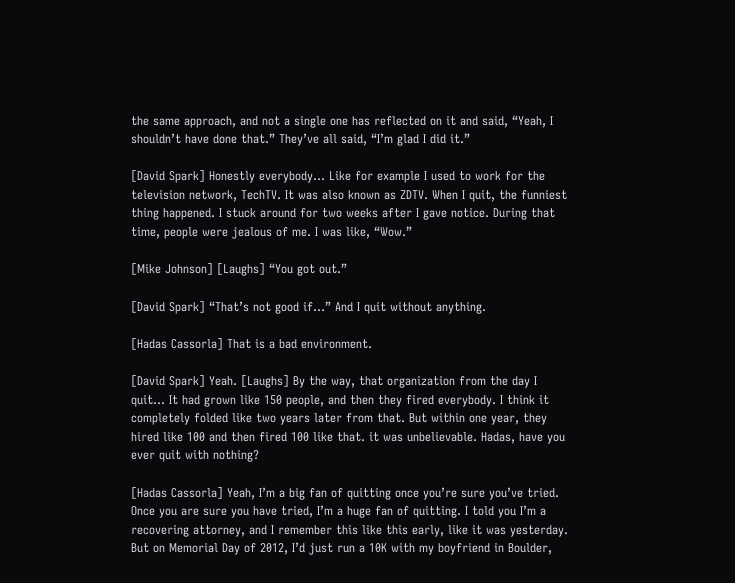the same approach, and not a single one has reflected on it and said, “Yeah, I shouldn’t have done that.” They’ve all said, “I’m glad I did it.”

[David Spark] Honestly everybody… Like for example I used to work for the television network, TechTV. It was also known as ZDTV. When I quit, the funniest thing happened. I stuck around for two weeks after I gave notice. During that time, people were jealous of me. I was like, “Wow.”

[Mike Johnson] [Laughs] “You got out.”

[David Spark] “That’s not good if…” And I quit without anything.

[Hadas Cassorla] That is a bad environment.

[David Spark] Yeah. [Laughs] By the way, that organization from the day I quit… It had grown like 150 people, and then they fired everybody. I think it completely folded like two years later from that. But within one year, they hired like 100 and then fired 100 like that. it was unbelievable. Hadas, have you ever quit with nothing?

[Hadas Cassorla] Yeah, I’m a big fan of quitting once you’re sure you’ve tried. Once you are sure you have tried, I’m a huge fan of quitting. I told you I’m a recovering attorney, and I remember this like this early, like it was yesterday. But on Memorial Day of 2012, I’d just run a 10K with my boyfriend in Boulder,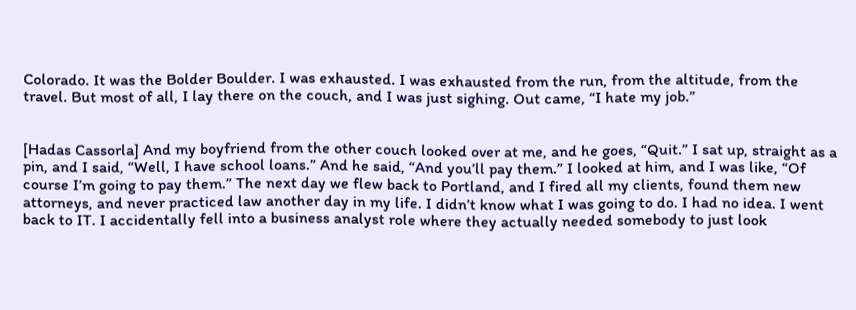Colorado. It was the Bolder Boulder. I was exhausted. I was exhausted from the run, from the altitude, from the travel. But most of all, I lay there on the couch, and I was just sighing. Out came, “I hate my job.”


[Hadas Cassorla] And my boyfriend from the other couch looked over at me, and he goes, “Quit.” I sat up, straight as a pin, and I said, “Well, I have school loans.” And he said, “And you’ll pay them.” I looked at him, and I was like, “Of course I’m going to pay them.” The next day we flew back to Portland, and I fired all my clients, found them new attorneys, and never practiced law another day in my life. I didn’t know what I was going to do. I had no idea. I went back to IT. I accidentally fell into a business analyst role where they actually needed somebody to just look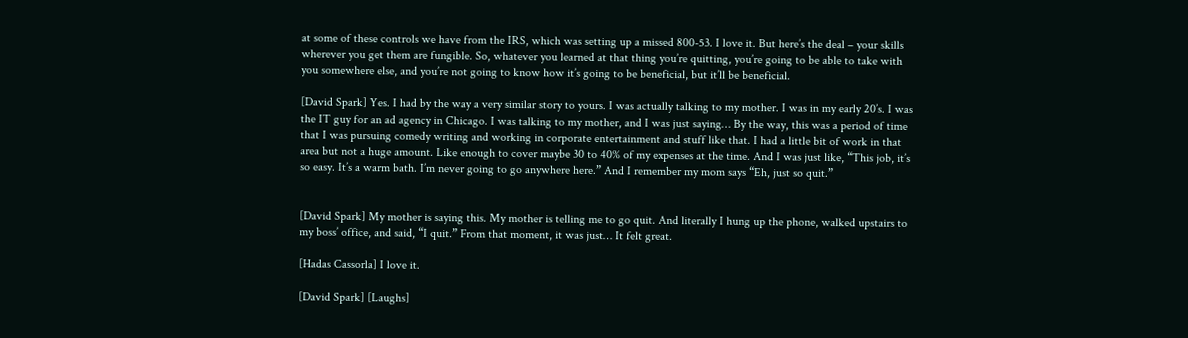at some of these controls we have from the IRS, which was setting up a missed 800-53. I love it. But here’s the deal – your skills wherever you get them are fungible. So, whatever you learned at that thing you’re quitting, you’re going to be able to take with you somewhere else, and you’re not going to know how it’s going to be beneficial, but it’ll be beneficial.

[David Spark] Yes. I had by the way a very similar story to yours. I was actually talking to my mother. I was in my early 20’s. I was the IT guy for an ad agency in Chicago. I was talking to my mother, and I was just saying… By the way, this was a period of time that I was pursuing comedy writing and working in corporate entertainment and stuff like that. I had a little bit of work in that area but not a huge amount. Like enough to cover maybe 30 to 40% of my expenses at the time. And I was just like, “This job, it’s so easy. It’s a warm bath. I’m never going to go anywhere here.” And I remember my mom says “Eh, just so quit.”


[David Spark] My mother is saying this. My mother is telling me to go quit. And literally I hung up the phone, walked upstairs to my boss’ office, and said, “I quit.” From that moment, it was just… It felt great.

[Hadas Cassorla] I love it.

[David Spark] [Laughs]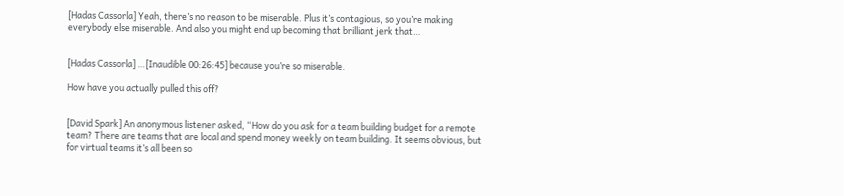[Hadas Cassorla] Yeah, there’s no reason to be miserable. Plus it’s contagious, so you’re making everybody else miserable. And also you might end up becoming that brilliant jerk that…


[Hadas Cassorla] …[Inaudible 00:26:45] because you’re so miserable.

How have you actually pulled this off?


[David Spark] An anonymous listener asked, “How do you ask for a team building budget for a remote team? There are teams that are local and spend money weekly on team building. It seems obvious, but for virtual teams it’s all been so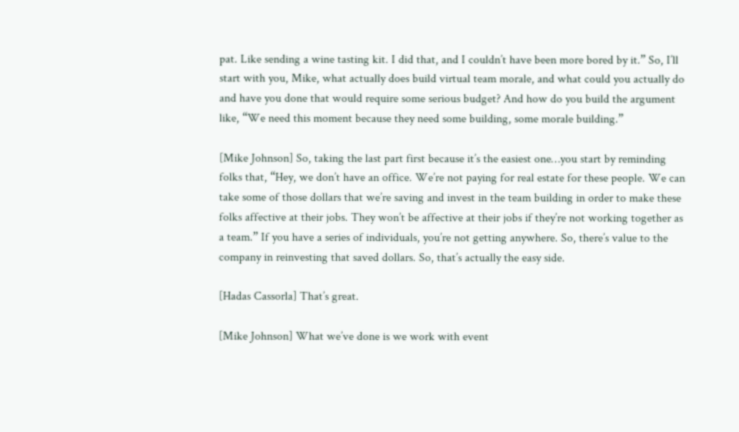pat. Like sending a wine tasting kit. I did that, and I couldn’t have been more bored by it.” So, I’ll start with you, Mike, what actually does build virtual team morale, and what could you actually do and have you done that would require some serious budget? And how do you build the argument like, “We need this moment because they need some building, some morale building.”

[Mike Johnson] So, taking the last part first because it’s the easiest one…you start by reminding folks that, “Hey, we don’t have an office. We’re not paying for real estate for these people. We can take some of those dollars that we’re saving and invest in the team building in order to make these folks affective at their jobs. They won’t be affective at their jobs if they’re not working together as a team.” If you have a series of individuals, you’re not getting anywhere. So, there’s value to the company in reinvesting that saved dollars. So, that’s actually the easy side.

[Hadas Cassorla] That’s great.

[Mike Johnson] What we’ve done is we work with event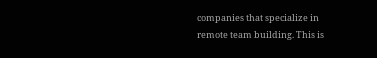companies that specialize in remote team building. This is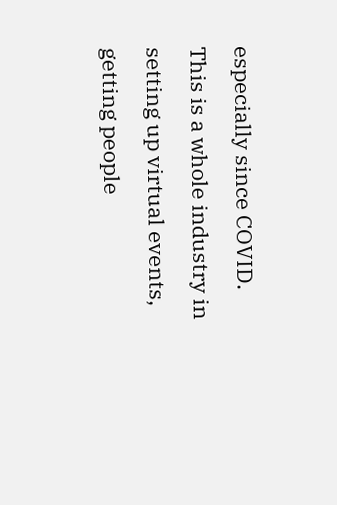especially since COVID. This is a whole industry in setting up virtual events, getting people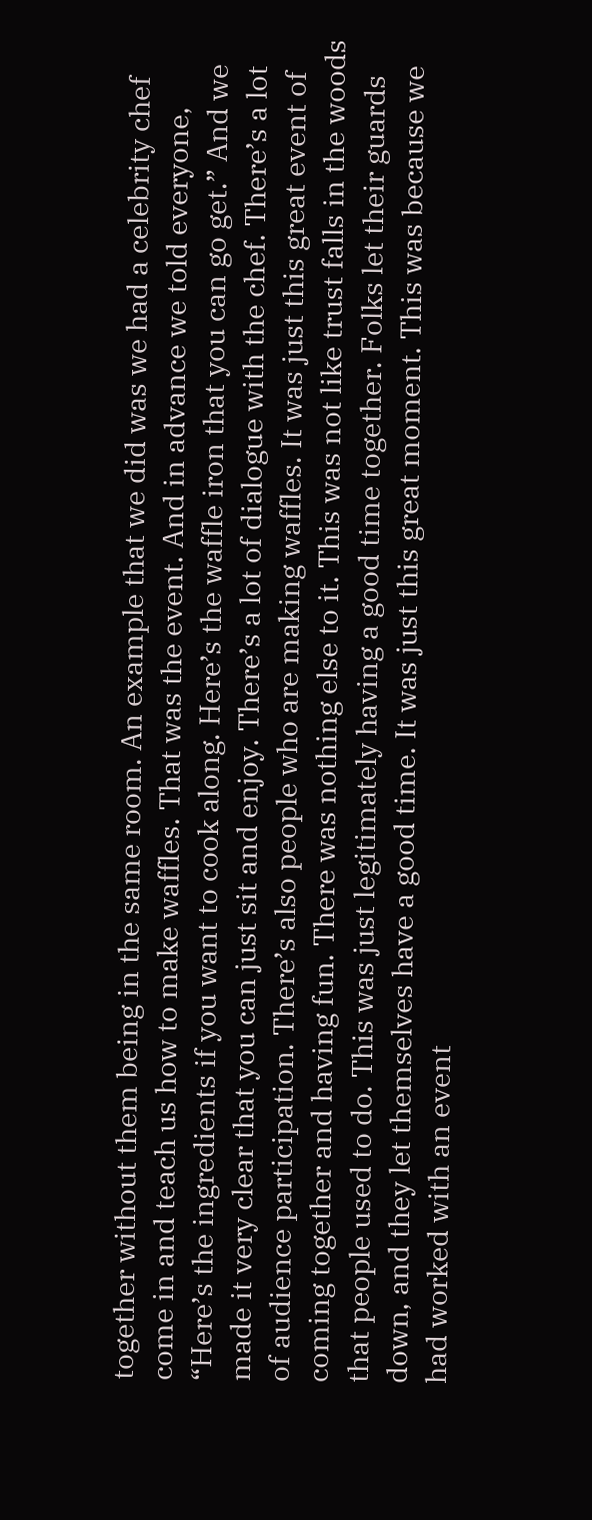together without them being in the same room. An example that we did was we had a celebrity chef come in and teach us how to make waffles. That was the event. And in advance we told everyone, “Here’s the ingredients if you want to cook along. Here’s the waffle iron that you can go get.” And we made it very clear that you can just sit and enjoy. There’s a lot of dialogue with the chef. There’s a lot of audience participation. There’s also people who are making waffles. It was just this great event of coming together and having fun. There was nothing else to it. This was not like trust falls in the woods that people used to do. This was just legitimately having a good time together. Folks let their guards down, and they let themselves have a good time. It was just this great moment. This was because we had worked with an event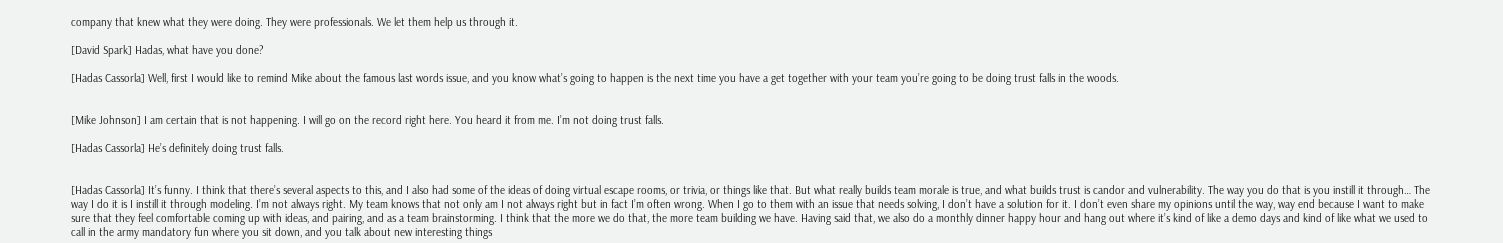company that knew what they were doing. They were professionals. We let them help us through it.

[David Spark] Hadas, what have you done?

[Hadas Cassorla] Well, first I would like to remind Mike about the famous last words issue, and you know what’s going to happen is the next time you have a get together with your team you’re going to be doing trust falls in the woods.


[Mike Johnson] I am certain that is not happening. I will go on the record right here. You heard it from me. I’m not doing trust falls.

[Hadas Cassorla] He’s definitely doing trust falls.


[Hadas Cassorla] It’s funny. I think that there’s several aspects to this, and I also had some of the ideas of doing virtual escape rooms, or trivia, or things like that. But what really builds team morale is true, and what builds trust is candor and vulnerability. The way you do that is you instill it through… The way I do it is I instill it through modeling. I’m not always right. My team knows that not only am I not always right but in fact I’m often wrong. When I go to them with an issue that needs solving, I don’t have a solution for it. I don’t even share my opinions until the way, way end because I want to make sure that they feel comfortable coming up with ideas, and pairing, and as a team brainstorming. I think that the more we do that, the more team building we have. Having said that, we also do a monthly dinner happy hour and hang out where it’s kind of like a demo days and kind of like what we used to call in the army mandatory fun where you sit down, and you talk about new interesting things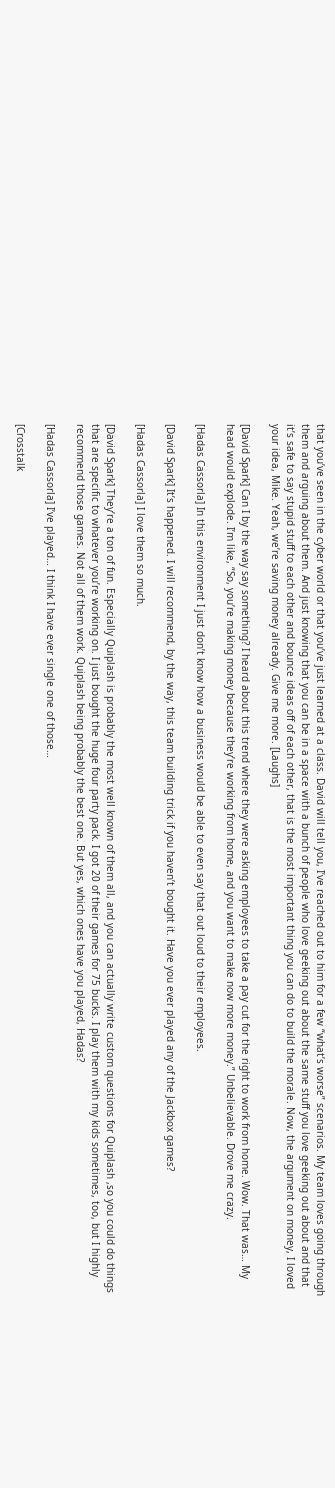that you’ve seen in the cyber world or that you’ve just learned at a class. David will tell you, I’ve reached out to him for a few “what’s worse” scenarios. My team loves going through them and arguing about them. And just knowing that you can be in a space with a bunch of people who love geeking out about the same stuff you love geeking out about and that it’s safe to say stupid stuff to each other and bounce ideas off of each other, that is the most important thing you can do to build the morale. Now, the argument on money, I loved your idea, Mike. Yeah, we’re saving money already. Give me more. [Laughs]

[David Spark] Can I by the way say something? I heard about this trend where they were asking employees to take a pay cut for the right to work from home. Wow. That was… My head would explode. I’m like, “So, you’re making money because they’re working from home, and you want to make now more money.” Unbelievable. Drove me crazy.

[Hadas Cassorla] In this environment I just don’t know how a business would be able to even say that out loud to their employees.

[David Spark] It’s happened. I will recommend, by the way, this team building trick if you haven’t bought it. Have you ever played any of the Jackbox games?

[Hadas Cassorla] I love them so much.

[David Spark] They’re a ton of fun. Especially Quiplash is probably the most well known of them all, and you can actually write custom questions for Quiplash ,so you could do things that are specific to whatever you’re working on. I just bought the huge four party pack. I got 20 of their games for 75 bucks. I play them with my kids sometimes, too, but I highly recommend those games. Not all of them work. Quiplash being probably the best one. But yes, which ones have you played, Hadas?

[Hadas Cassorla] I’ve played… I think I have ever single one of those…

[Crosstalk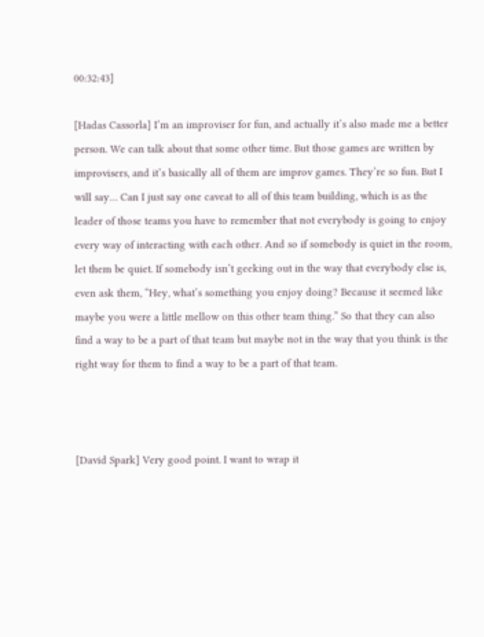00:32:43]

[Hadas Cassorla] I’m an improviser for fun, and actually it’s also made me a better person. We can talk about that some other time. But those games are written by improvisers, and it’s basically all of them are improv games. They’re so fun. But I will say… Can I just say one caveat to all of this team building, which is as the leader of those teams you have to remember that not everybody is going to enjoy every way of interacting with each other. And so if somebody is quiet in the room, let them be quiet. If somebody isn’t geeking out in the way that everybody else is, even ask them, “Hey, what’s something you enjoy doing? Because it seemed like maybe you were a little mellow on this other team thing.” So that they can also find a way to be a part of that team but maybe not in the way that you think is the right way for them to find a way to be a part of that team.



[David Spark] Very good point. I want to wrap it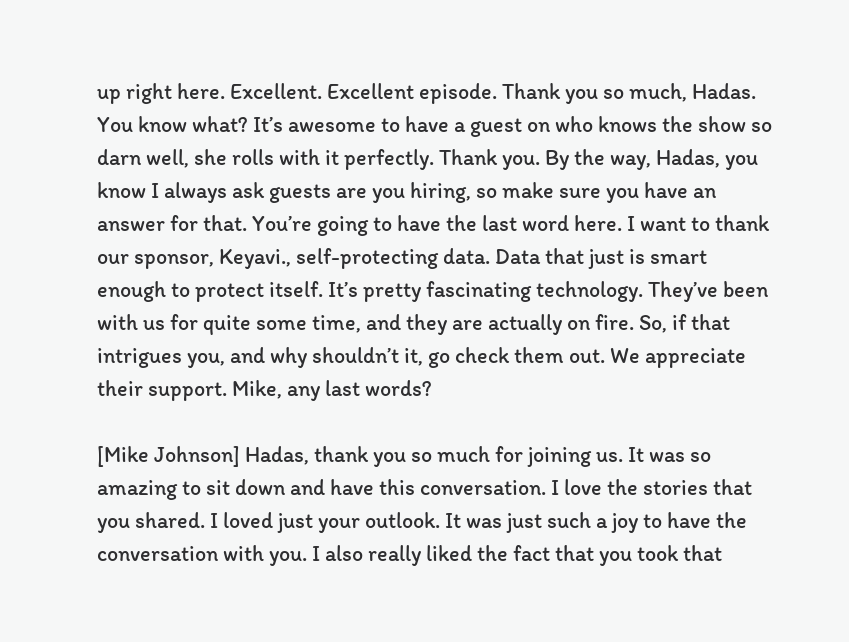up right here. Excellent. Excellent episode. Thank you so much, Hadas. You know what? It’s awesome to have a guest on who knows the show so darn well, she rolls with it perfectly. Thank you. By the way, Hadas, you know I always ask guests are you hiring, so make sure you have an answer for that. You’re going to have the last word here. I want to thank our sponsor, Keyavi., self-protecting data. Data that just is smart enough to protect itself. It’s pretty fascinating technology. They’ve been with us for quite some time, and they are actually on fire. So, if that intrigues you, and why shouldn’t it, go check them out. We appreciate their support. Mike, any last words?

[Mike Johnson] Hadas, thank you so much for joining us. It was so amazing to sit down and have this conversation. I love the stories that you shared. I loved just your outlook. It was just such a joy to have the conversation with you. I also really liked the fact that you took that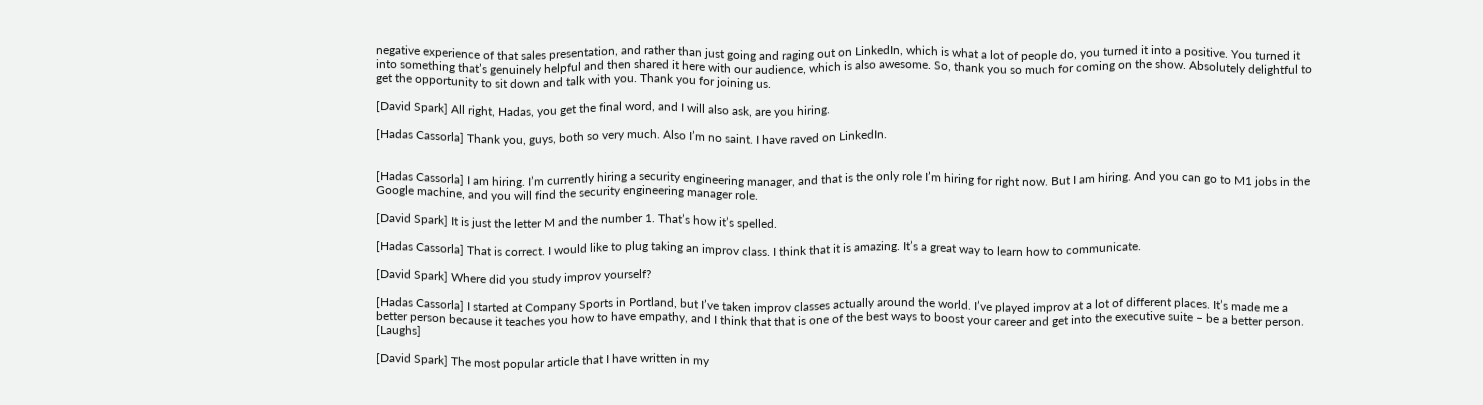negative experience of that sales presentation, and rather than just going and raging out on LinkedIn, which is what a lot of people do, you turned it into a positive. You turned it into something that’s genuinely helpful and then shared it here with our audience, which is also awesome. So, thank you so much for coming on the show. Absolutely delightful to get the opportunity to sit down and talk with you. Thank you for joining us.

[David Spark] All right, Hadas, you get the final word, and I will also ask, are you hiring.

[Hadas Cassorla] Thank you, guys, both so very much. Also I’m no saint. I have raved on LinkedIn.


[Hadas Cassorla] I am hiring. I’m currently hiring a security engineering manager, and that is the only role I’m hiring for right now. But I am hiring. And you can go to M1 jobs in the Google machine, and you will find the security engineering manager role.

[David Spark] It is just the letter M and the number 1. That’s how it’s spelled.

[Hadas Cassorla] That is correct. I would like to plug taking an improv class. I think that it is amazing. It’s a great way to learn how to communicate.

[David Spark] Where did you study improv yourself?

[Hadas Cassorla] I started at Company Sports in Portland, but I’ve taken improv classes actually around the world. I’ve played improv at a lot of different places. It’s made me a better person because it teaches you how to have empathy, and I think that that is one of the best ways to boost your career and get into the executive suite – be a better person. [Laughs]

[David Spark] The most popular article that I have written in my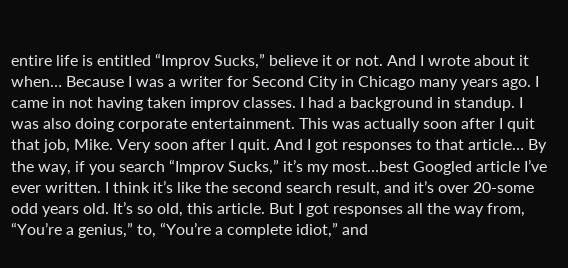entire life is entitled “Improv Sucks,” believe it or not. And I wrote about it when… Because I was a writer for Second City in Chicago many years ago. I came in not having taken improv classes. I had a background in standup. I was also doing corporate entertainment. This was actually soon after I quit that job, Mike. Very soon after I quit. And I got responses to that article… By the way, if you search “Improv Sucks,” it’s my most…best Googled article I’ve ever written. I think it’s like the second search result, and it’s over 20-some odd years old. It’s so old, this article. But I got responses all the way from, “You’re a genius,” to, “You’re a complete idiot,” and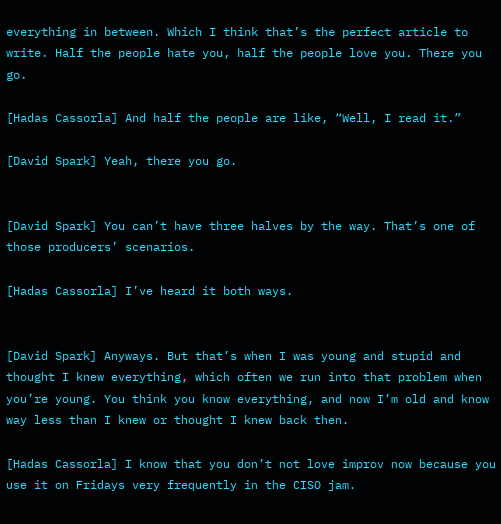everything in between. Which I think that’s the perfect article to write. Half the people hate you, half the people love you. There you go.

[Hadas Cassorla] And half the people are like, “Well, I read it.”

[David Spark] Yeah, there you go.


[David Spark] You can’t have three halves by the way. That’s one of those producers’ scenarios.

[Hadas Cassorla] I’ve heard it both ways.


[David Spark] Anyways. But that’s when I was young and stupid and thought I knew everything, which often we run into that problem when you’re young. You think you know everything, and now I’m old and know way less than I knew or thought I knew back then.

[Hadas Cassorla] I know that you don’t not love improv now because you use it on Fridays very frequently in the CISO jam.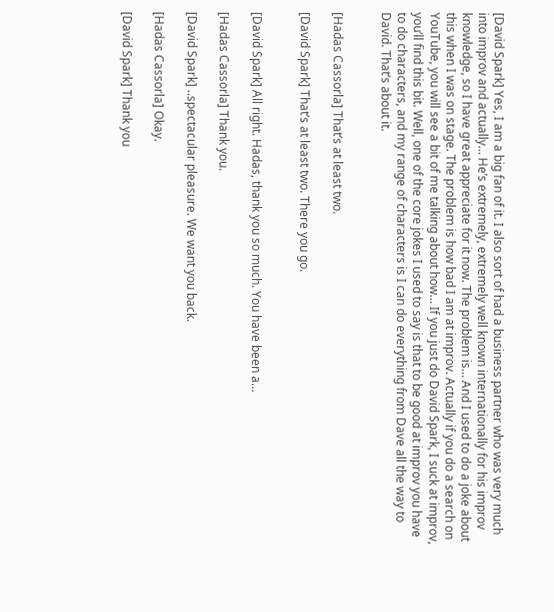[David Spark] Yes, I am a big fan of it. I also sort of had a business partner who was very much into improv and actually… He’s extremely, extremely well known internationally for his improv knowledge, so I have great appreciate for it now. The problem is… And I used to do a joke about this when I was on stage. The problem is how bad I am at improv. Actually if you do a search on YouTube, you will see a bit of me talking about how… If you just do David Spark, I suck at improv, you’ll find this bit. Well, one of the core jokes I used to say is that to be good at improv you have to do characters, and my range of characters is I can do everything from Dave all the way to David. That’s about it.


[Hadas Cassorla] That’s at least two.

[David Spark] That’s at least two. There you go.


[David Spark] All right. Hadas, thank you so much. You have been a…

[Hadas Cassorla] Thank you.

[David Spark] ..spectacular pleasure. We want you back.

[Hadas Cassorla] Okay.

[David Spark] Thank you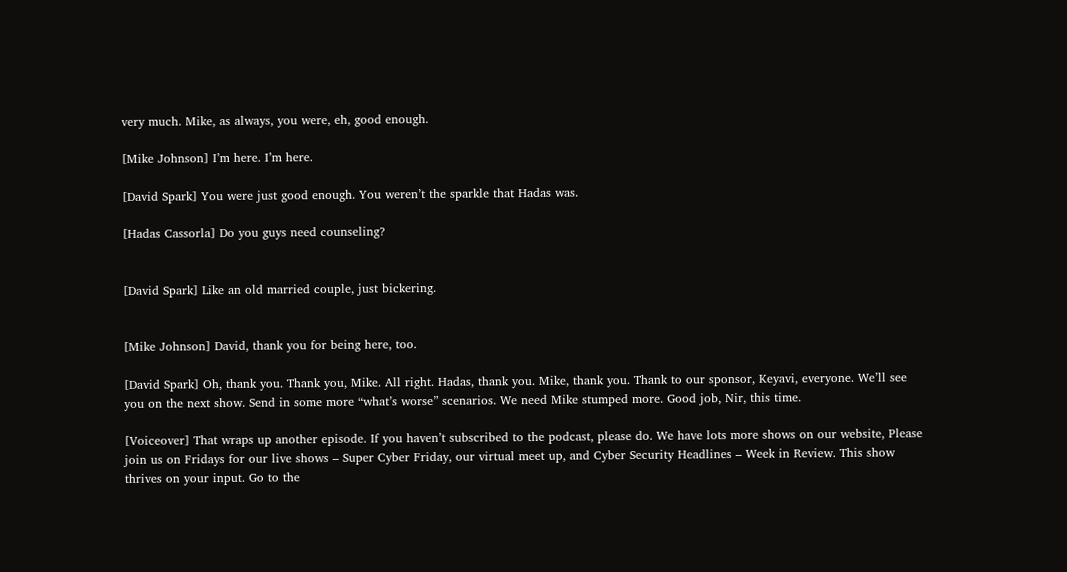very much. Mike, as always, you were, eh, good enough.

[Mike Johnson] I’m here. I’m here.

[David Spark] You were just good enough. You weren’t the sparkle that Hadas was.

[Hadas Cassorla] Do you guys need counseling?


[David Spark] Like an old married couple, just bickering.


[Mike Johnson] David, thank you for being here, too.

[David Spark] Oh, thank you. Thank you, Mike. All right. Hadas, thank you. Mike, thank you. Thank to our sponsor, Keyavi, everyone. We’ll see you on the next show. Send in some more “what’s worse” scenarios. We need Mike stumped more. Good job, Nir, this time.

[Voiceover] That wraps up another episode. If you haven’t subscribed to the podcast, please do. We have lots more shows on our website, Please join us on Fridays for our live shows – Super Cyber Friday, our virtual meet up, and Cyber Security Headlines – Week in Review. This show thrives on your input. Go to the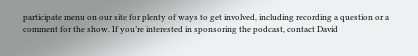participate menu on our site for plenty of ways to get involved, including recording a question or a comment for the show. If you’re interested in sponsoring the podcast, contact David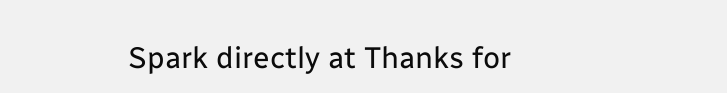Spark directly at Thanks for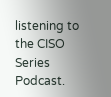listening to the CISO Series Podcast.